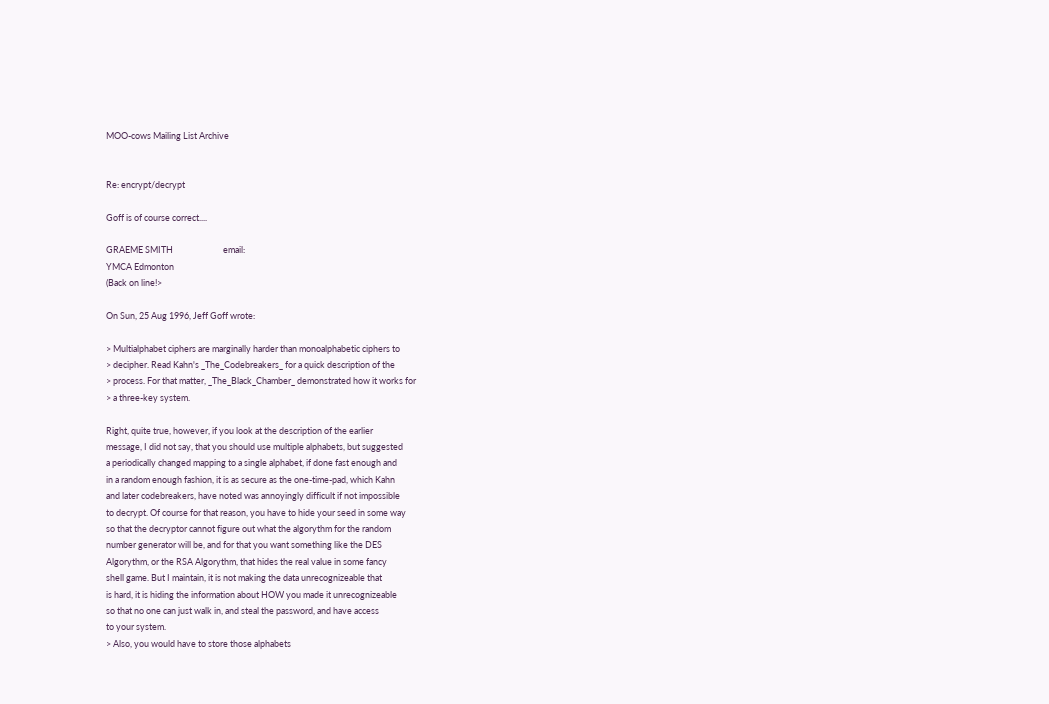MOO-cows Mailing List Archive


Re: encrypt/decrypt

Goff is of course correct....

GRAEME SMITH                         email:
YMCA Edmonton
(Back on line!>

On Sun, 25 Aug 1996, Jeff Goff wrote:

> Multialphabet ciphers are marginally harder than monoalphabetic ciphers to
> decipher. Read Kahn's _The_Codebreakers_ for a quick description of the
> process. For that matter, _The_Black_Chamber_ demonstrated how it works for
> a three-key system.

Right, quite true, however, if you look at the description of the earlier
message, I did not say, that you should use multiple alphabets, but suggested
a periodically changed mapping to a single alphabet, if done fast enough and
in a random enough fashion, it is as secure as the one-time-pad, which Kahn
and later codebreakers, have noted was annoyingly difficult if not impossible
to decrypt. Of course for that reason, you have to hide your seed in some way
so that the decryptor cannot figure out what the algorythm for the random
number generator will be, and for that you want something like the DES
Algorythm, or the RSA Algorythm, that hides the real value in some fancy
shell game. But I maintain, it is not making the data unrecognizeable that
is hard, it is hiding the information about HOW you made it unrecognizeable
so that no one can just walk in, and steal the password, and have access
to your system.
> Also, you would have to store those alphabets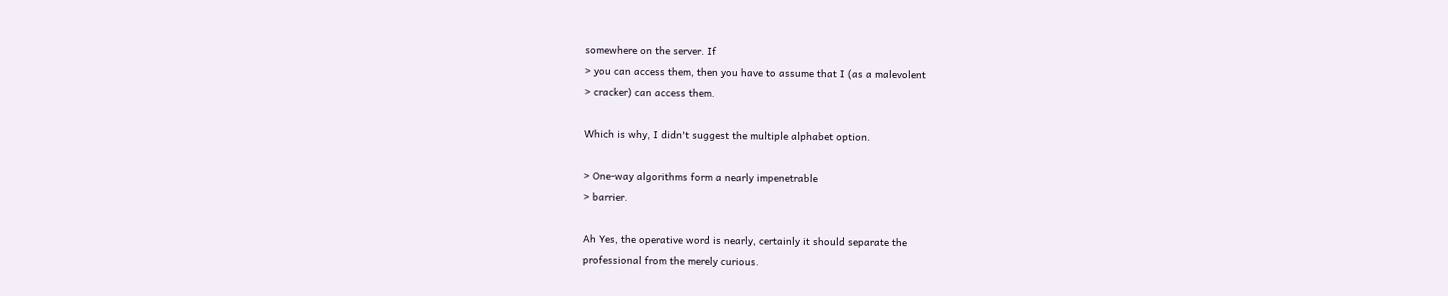somewhere on the server. If
> you can access them, then you have to assume that I (as a malevolent
> cracker) can access them.

Which is why, I didn't suggest the multiple alphabet option.

> One-way algorithms form a nearly impenetrable
> barrier.

Ah Yes, the operative word is nearly, certainly it should separate the
professional from the merely curious.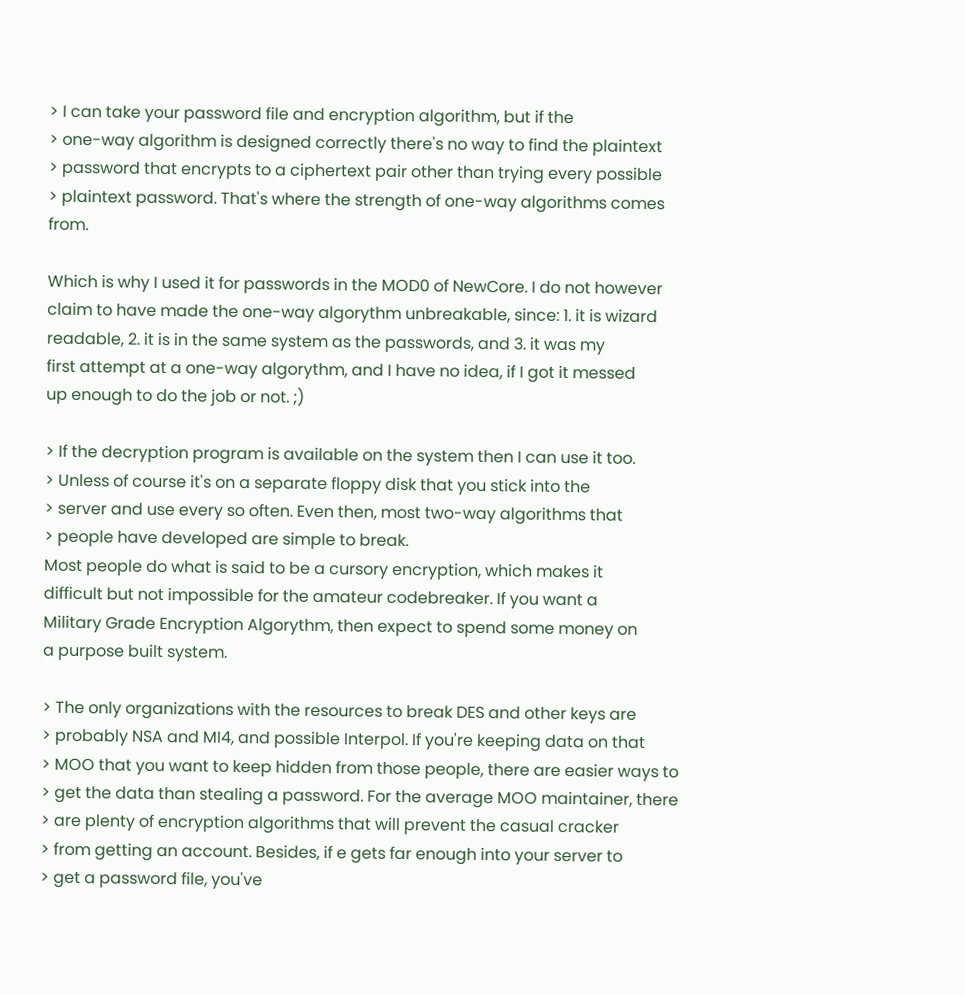> I can take your password file and encryption algorithm, but if the
> one-way algorithm is designed correctly there's no way to find the plaintext
> password that encrypts to a ciphertext pair other than trying every possible
> plaintext password. That's where the strength of one-way algorithms comes from.

Which is why I used it for passwords in the MOD0 of NewCore. I do not however
claim to have made the one-way algorythm unbreakable, since: 1. it is wizard
readable, 2. it is in the same system as the passwords, and 3. it was my
first attempt at a one-way algorythm, and I have no idea, if I got it messed
up enough to do the job or not. ;)

> If the decryption program is available on the system then I can use it too.
> Unless of course it's on a separate floppy disk that you stick into the
> server and use every so often. Even then, most two-way algorithms that
> people have developed are simple to break.
Most people do what is said to be a cursory encryption, which makes it
difficult but not impossible for the amateur codebreaker. If you want a
Military Grade Encryption Algorythm, then expect to spend some money on
a purpose built system.

> The only organizations with the resources to break DES and other keys are
> probably NSA and MI4, and possible Interpol. If you're keeping data on that
> MOO that you want to keep hidden from those people, there are easier ways to
> get the data than stealing a password. For the average MOO maintainer, there
> are plenty of encryption algorithms that will prevent the casual cracker
> from getting an account. Besides, if e gets far enough into your server to
> get a password file, you've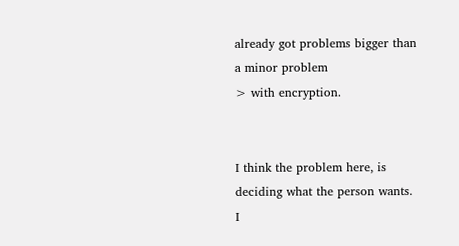already got problems bigger than a minor problem
> with encryption.


I think the problem here, is deciding what the person wants. I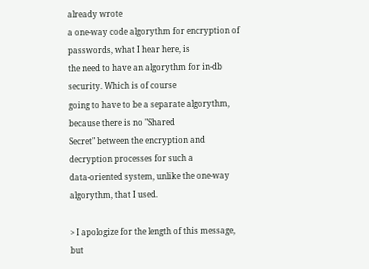already wrote
a one-way code algorythm for encryption of passwords, what I hear here, is
the need to have an algorythm for in-db security. Which is of course
going to have to be a separate algorythm, because there is no "Shared
Secret" between the encryption and decryption processes for such a
data-oriented system, unlike the one-way algorythm, that I used.

> I apologize for the length of this message, but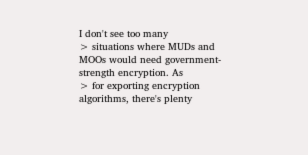I don't see too many
> situations where MUDs and MOOs would need government-strength encryption. As
> for exporting encryption algorithms, there's plenty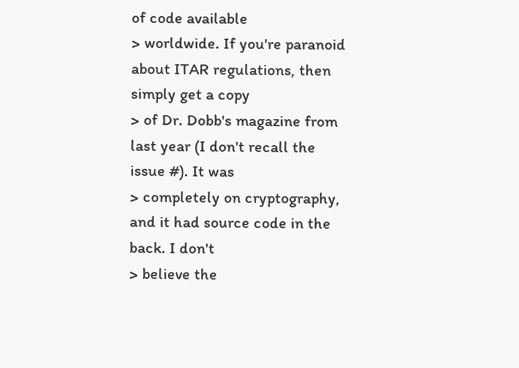of code available
> worldwide. If you're paranoid about ITAR regulations, then simply get a copy
> of Dr. Dobb's magazine from last year (I don't recall the issue #). It was
> completely on cryptography, and it had source code in the back. I don't
> believe the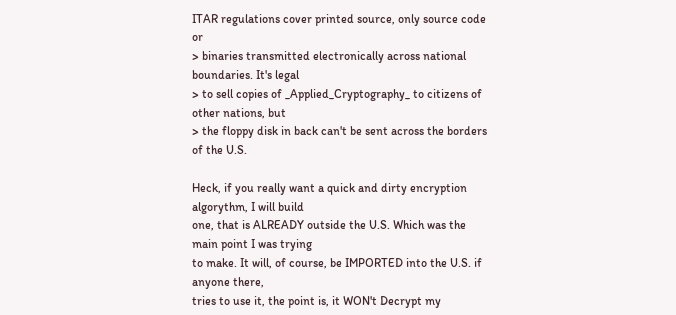ITAR regulations cover printed source, only source code or
> binaries transmitted electronically across national boundaries. It's legal
> to sell copies of _Applied_Cryptography_ to citizens of other nations, but
> the floppy disk in back can't be sent across the borders of the U.S.

Heck, if you really want a quick and dirty encryption algorythm, I will build
one, that is ALREADY outside the U.S. Which was the main point I was trying
to make. It will, of course, be IMPORTED into the U.S. if anyone there,
tries to use it, the point is, it WON't Decrypt my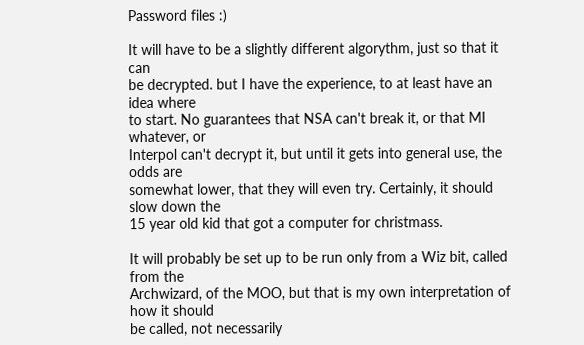Password files :)

It will have to be a slightly different algorythm, just so that it can
be decrypted. but I have the experience, to at least have an idea where
to start. No guarantees that NSA can't break it, or that MI whatever, or
Interpol can't decrypt it, but until it gets into general use, the odds are
somewhat lower, that they will even try. Certainly, it should slow down the
15 year old kid that got a computer for christmass.

It will probably be set up to be run only from a Wiz bit, called from the
Archwizard, of the MOO, but that is my own interpretation of how it should
be called, not necessarily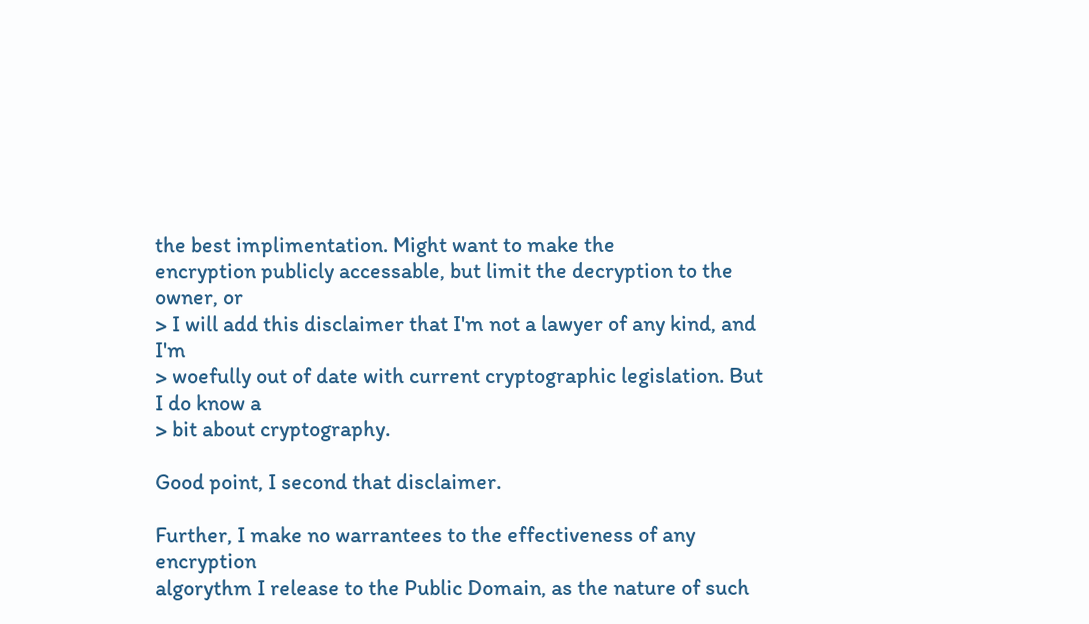the best implimentation. Might want to make the
encryption publicly accessable, but limit the decryption to the owner, or
> I will add this disclaimer that I'm not a lawyer of any kind, and I'm
> woefully out of date with current cryptographic legislation. But I do know a
> bit about cryptography.

Good point, I second that disclaimer.

Further, I make no warrantees to the effectiveness of any encryption
algorythm I release to the Public Domain, as the nature of such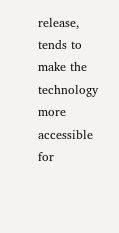release,
tends to make the technology more accessible for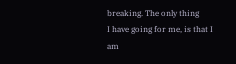breaking. The only thing
I have going for me, is that I am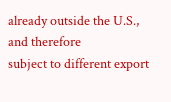already outside the U.S., and therefore
subject to different export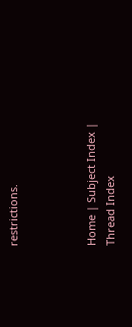restrictions.



Home | Subject Index | Thread Index